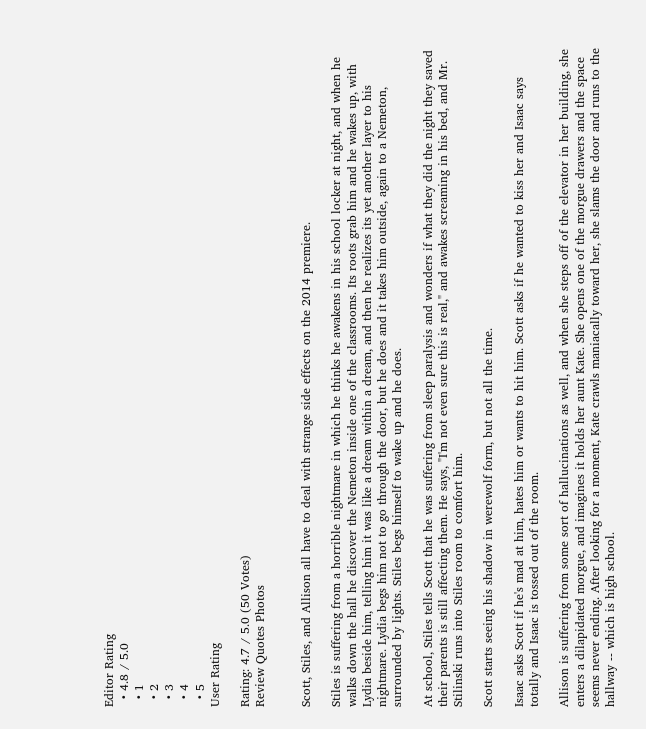Editor Rating
  • 4.8 / 5.0
  • 1
  • 2
  • 3
  • 4
  • 5
User Rating

Rating: 4.7 / 5.0 (50 Votes)
Review Quotes Photos


Scott, Stiles, and Allison all have to deal with strange side effects on the 2014 premiere.

Stiles is suffering from a horrible nightmare in which he thinks he awakens in his school locker at night, and when he walks down the hall he discover the Nemeton inside one of the classrooms. Its roots grab him and he wakes up, with Lydia beside him, telling him it was like a dream within a dream, and then he realizes its yet another layer to his nightmare. Lydia begs him not to go through the door, but he does and it takes him outside, again to a Nemeton, surrounded by lights. Stiles begs himself to wake up and he does.

At school, Stiles tells Scott that he was suffering from sleep paralysis and wonders if what they did the night they saved their parents is still affecting them. He says, "I'm not even sure this is real," and awakes screaming in his bed, and Mr. Stilinski runs into Stiles room to comfort him.

Scott starts seeing his shadow in werewolf form, but not all the time.

Isaac asks Scott if he's mad at him, hates him or wants to hit him. Scott asks if he wanted to kiss her and Isaac says totally and Isaac is tossed out of the room.

Allison is suffering from some sort of hallucinations as well, and when she steps off of the elevator in her building, she enters a dilapidated morgue, and imagines it holds her aunt Kate. She opens one of the morgue drawers and the space seems never ending. After looking for a moment, Kate crawls maniacally toward her, she slams the door and runs to the hallway -- which is high school.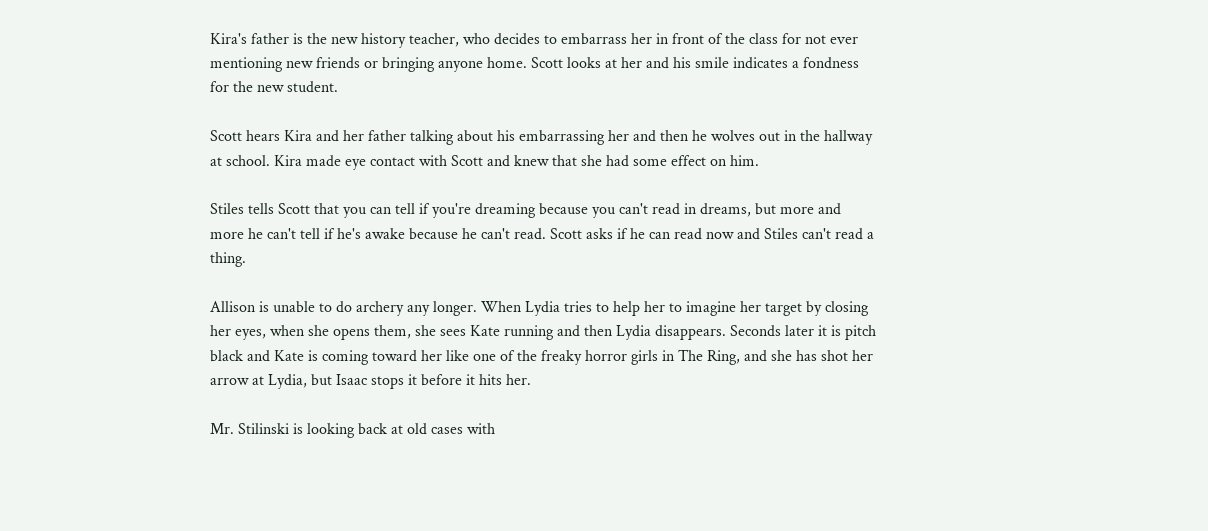Kira's father is the new history teacher, who decides to embarrass her in front of the class for not ever mentioning new friends or bringing anyone home. Scott looks at her and his smile indicates a fondness for the new student.

Scott hears Kira and her father talking about his embarrassing her and then he wolves out in the hallway at school. Kira made eye contact with Scott and knew that she had some effect on him.

Stiles tells Scott that you can tell if you're dreaming because you can't read in dreams, but more and more he can't tell if he's awake because he can't read. Scott asks if he can read now and Stiles can't read a thing.

Allison is unable to do archery any longer. When Lydia tries to help her to imagine her target by closing her eyes, when she opens them, she sees Kate running and then Lydia disappears. Seconds later it is pitch black and Kate is coming toward her like one of the freaky horror girls in The Ring, and she has shot her arrow at Lydia, but Isaac stops it before it hits her.

Mr. Stilinski is looking back at old cases with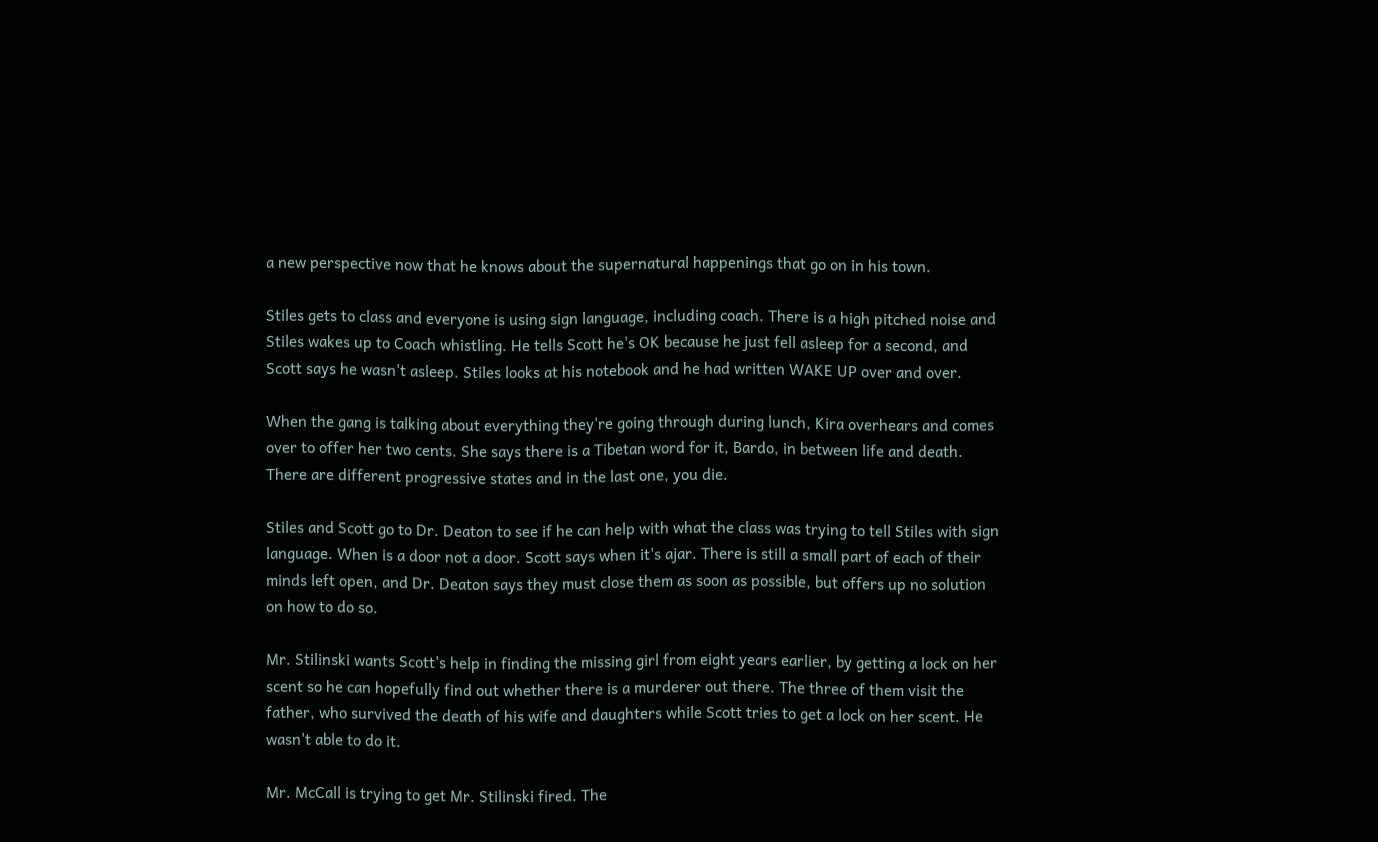a new perspective now that he knows about the supernatural happenings that go on in his town.

Stiles gets to class and everyone is using sign language, including coach. There is a high pitched noise and Stiles wakes up to Coach whistling. He tells Scott he's OK because he just fell asleep for a second, and Scott says he wasn't asleep. Stiles looks at his notebook and he had written WAKE UP over and over.

When the gang is talking about everything they're going through during lunch, Kira overhears and comes over to offer her two cents. She says there is a Tibetan word for it, Bardo, in between life and death. There are different progressive states and in the last one, you die.

Stiles and Scott go to Dr. Deaton to see if he can help with what the class was trying to tell Stiles with sign language. When is a door not a door. Scott says when it's ajar. There is still a small part of each of their minds left open, and Dr. Deaton says they must close them as soon as possible, but offers up no solution on how to do so.

Mr. Stilinski wants Scott's help in finding the missing girl from eight years earlier, by getting a lock on her scent so he can hopefully find out whether there is a murderer out there. The three of them visit the father, who survived the death of his wife and daughters while Scott tries to get a lock on her scent. He wasn't able to do it.

Mr. McCall is trying to get Mr. Stilinski fired. The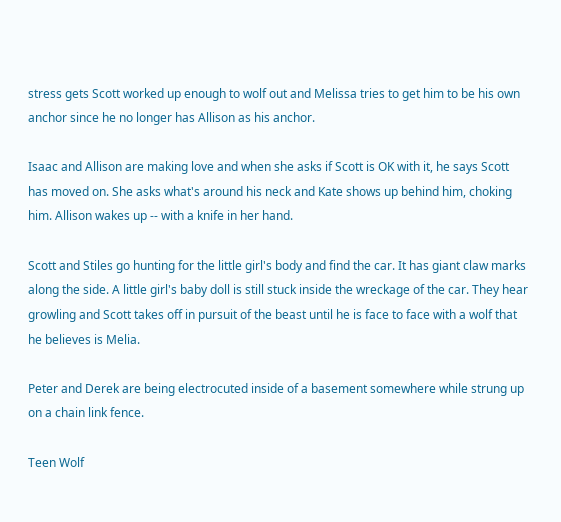stress gets Scott worked up enough to wolf out and Melissa tries to get him to be his own anchor since he no longer has Allison as his anchor.

Isaac and Allison are making love and when she asks if Scott is OK with it, he says Scott has moved on. She asks what's around his neck and Kate shows up behind him, choking him. Allison wakes up -- with a knife in her hand.

Scott and Stiles go hunting for the little girl's body and find the car. It has giant claw marks along the side. A little girl's baby doll is still stuck inside the wreckage of the car. They hear growling and Scott takes off in pursuit of the beast until he is face to face with a wolf that he believes is Melia.

Peter and Derek are being electrocuted inside of a basement somewhere while strung up on a chain link fence.

Teen Wolf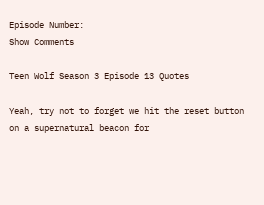Episode Number:
Show Comments

Teen Wolf Season 3 Episode 13 Quotes

Yeah, try not to forget we hit the reset button on a supernatural beacon for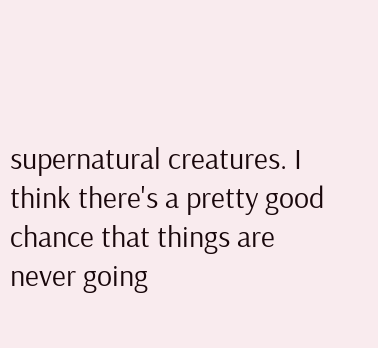supernatural creatures. I think there's a pretty good chance that things are never going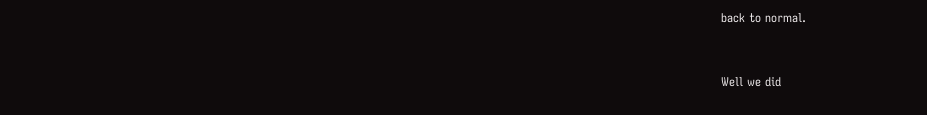back to normal.


Well we did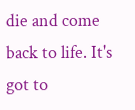die and come back to life. It's got to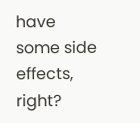have some side effects, right?